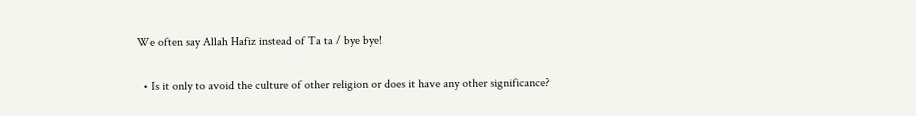We often say Allah Hafiz instead of Ta ta / bye bye!

  • Is it only to avoid the culture of other religion or does it have any other significance?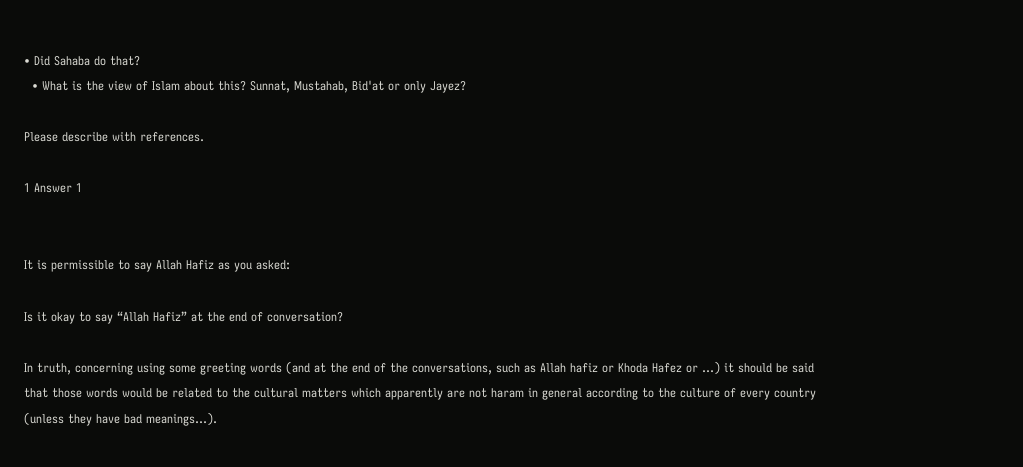• Did Sahaba do that?
  • What is the view of Islam about this? Sunnat, Mustahab, Bid'at or only Jayez?

Please describe with references.

1 Answer 1


It is permissible to say Allah Hafiz as you asked:

Is it okay to say “Allah Hafiz” at the end of conversation?

In truth, concerning using some greeting words (and at the end of the conversations, such as Allah hafiz or Khoda Hafez or …) it should be said that those words would be related to the cultural matters which apparently are not haram in general according to the culture of every country (unless they have bad meanings…).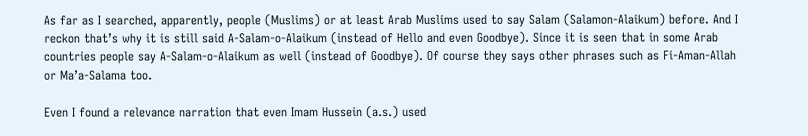As far as I searched, apparently, people (Muslims) or at least Arab Muslims used to say Salam (Salamon-Alaikum) before. And I reckon that’s why it is still said A-Salam-o-Alaikum (instead of Hello and even Goodbye). Since it is seen that in some Arab countries people say A-Salam-o-Alaikum as well (instead of Goodbye). Of course they says other phrases such as Fi-Aman-Allah or Ma’a-Salama too.

Even I found a relevance narration that even Imam Hussein (a.s.) used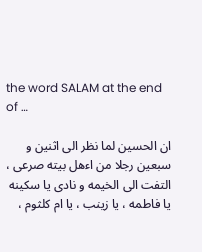the word SALAM at the end of …

ان الحسین لما نظر الى اثنین و سبعین رجلا من اءهل بیته صرعى ، التفت الى الخیمه و نادى یا سكینه یا فاطمه ، یا زینب ، یا ام كلثوم ،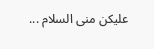علیكن منى السلام ...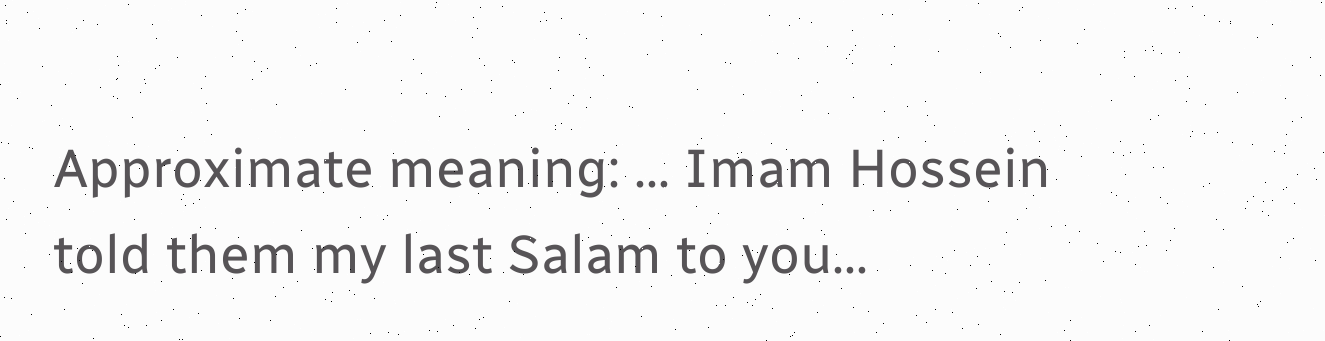Approximate meaning: … Imam Hossein told them my last Salam to you…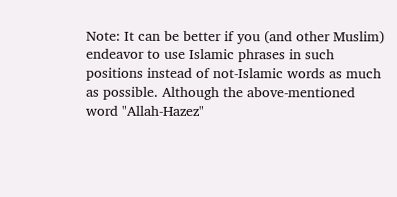Note: It can be better if you (and other Muslim) endeavor to use Islamic phrases in such positions instead of not-Islamic words as much as possible. Although the above-mentioned word "Allah-Hazez"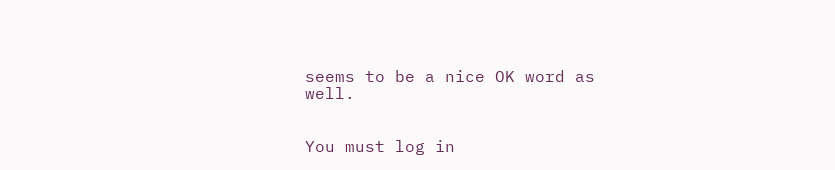seems to be a nice OK word as well.


You must log in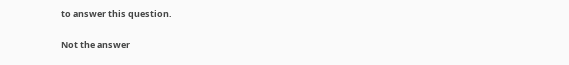to answer this question.

Not the answer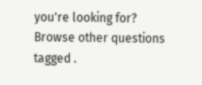you're looking for? Browse other questions tagged .